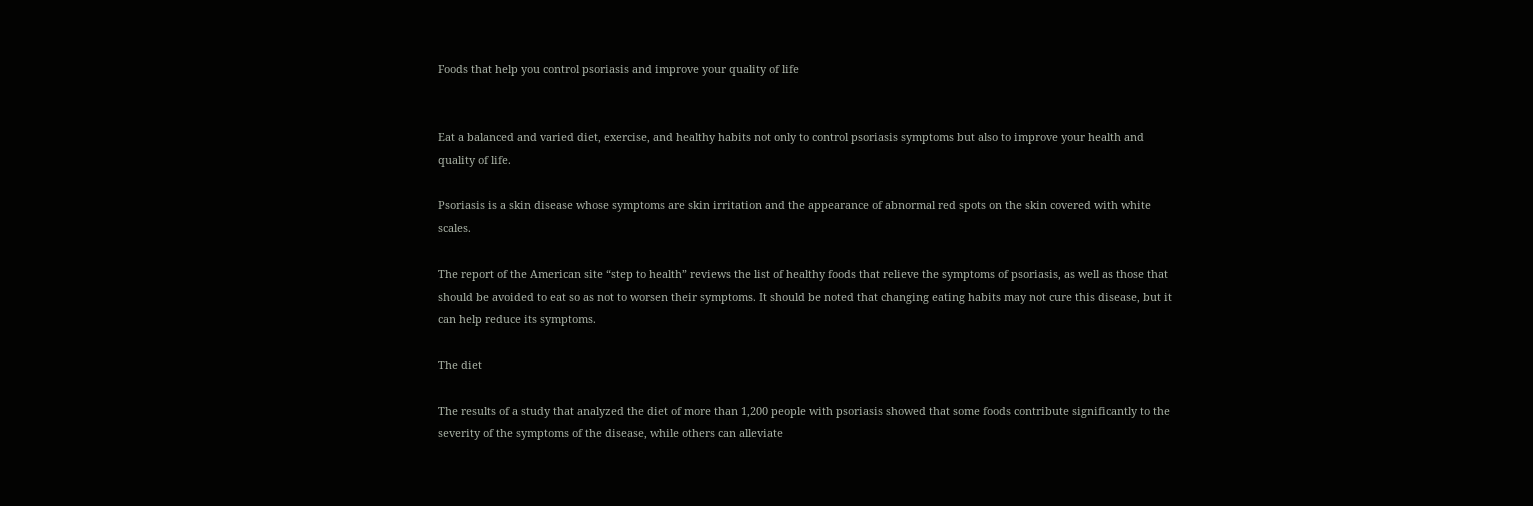Foods that help you control psoriasis and improve your quality of life


Eat a balanced and varied diet, exercise, and healthy habits not only to control psoriasis symptoms but also to improve your health and quality of life.

Psoriasis is a skin disease whose symptoms are skin irritation and the appearance of abnormal red spots on the skin covered with white scales.

The report of the American site “step to health” reviews the list of healthy foods that relieve the symptoms of psoriasis, as well as those that should be avoided to eat so as not to worsen their symptoms. It should be noted that changing eating habits may not cure this disease, but it can help reduce its symptoms.

The diet

The results of a study that analyzed the diet of more than 1,200 people with psoriasis showed that some foods contribute significantly to the severity of the symptoms of the disease, while others can alleviate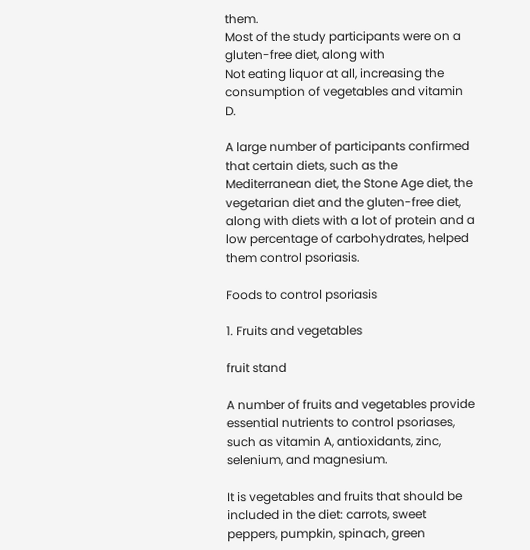them.
Most of the study participants were on a gluten-free diet, along with
Not eating liquor at all, increasing the consumption of vegetables and vitamin D.

A large number of participants confirmed that certain diets, such as the Mediterranean diet, the Stone Age diet, the vegetarian diet and the gluten-free diet, along with diets with a lot of protein and a low percentage of carbohydrates, helped them control psoriasis.

Foods to control psoriasis

1. Fruits and vegetables

fruit stand

A number of fruits and vegetables provide essential nutrients to control psoriases, such as vitamin A, antioxidants, zinc, selenium, and magnesium.

It is vegetables and fruits that should be included in the diet: carrots, sweet peppers, pumpkin, spinach, green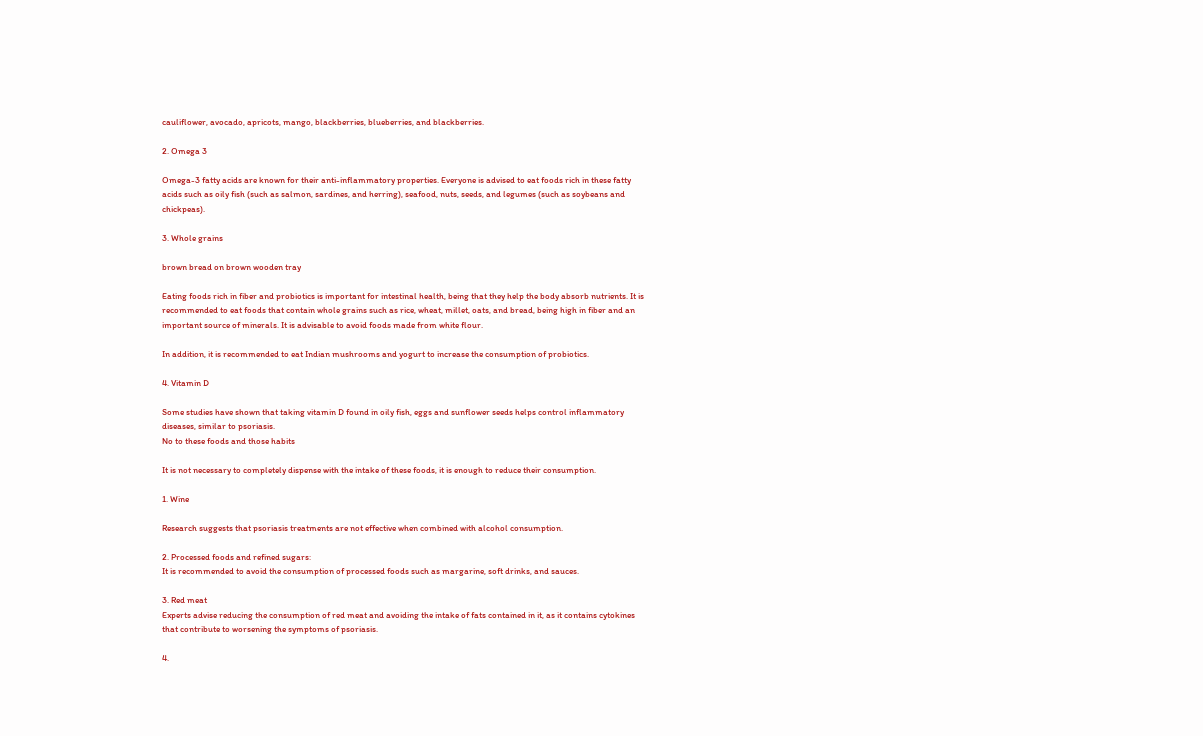cauliflower, avocado, apricots, mango, blackberries, blueberries, and blackberries.

2. Omega 3

Omega-3 fatty acids are known for their anti-inflammatory properties. Everyone is advised to eat foods rich in these fatty acids such as oily fish (such as salmon, sardines, and herring), seafood, nuts, seeds, and legumes (such as soybeans and chickpeas).

3. Whole grains

brown bread on brown wooden tray

Eating foods rich in fiber and probiotics is important for intestinal health, being that they help the body absorb nutrients. It is recommended to eat foods that contain whole grains such as rice, wheat, millet, oats, and bread, being high in fiber and an important source of minerals. It is advisable to avoid foods made from white flour.

In addition, it is recommended to eat Indian mushrooms and yogurt to increase the consumption of probiotics.

4. Vitamin D

Some studies have shown that taking vitamin D found in oily fish, eggs and sunflower seeds helps control inflammatory diseases, similar to psoriasis.
No to these foods and those habits

It is not necessary to completely dispense with the intake of these foods, it is enough to reduce their consumption.

1. Wine

Research suggests that psoriasis treatments are not effective when combined with alcohol consumption.

2. Processed foods and refined sugars:
It is recommended to avoid the consumption of processed foods such as margarine, soft drinks, and sauces.

3. Red meat
Experts advise reducing the consumption of red meat and avoiding the intake of fats contained in it, as it contains cytokines that contribute to worsening the symptoms of psoriasis.

4.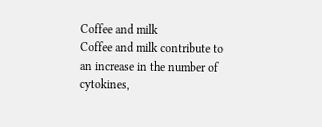Coffee and milk
Coffee and milk contribute to an increase in the number of cytokines,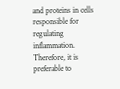and proteins in cells responsible for regulating inflammation. Therefore, it is preferable to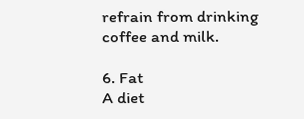refrain from drinking coffee and milk.

6. Fat
A diet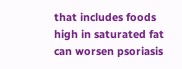that includes foods high in saturated fat can worsen psoriasis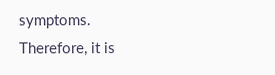symptoms. Therefore, it is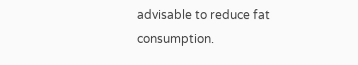advisable to reduce fat consumption.